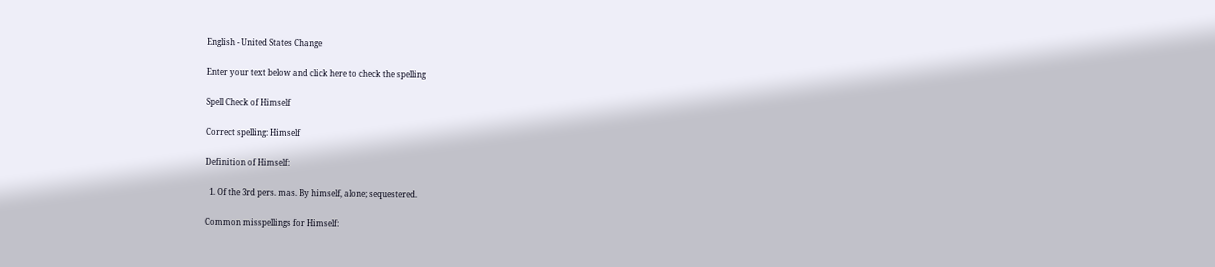English - United States Change

Enter your text below and click here to check the spelling

Spell Check of Himself

Correct spelling: Himself

Definition of Himself:

  1. Of the 3rd pers. mas. By himself, alone; sequestered.

Common misspellings for Himself: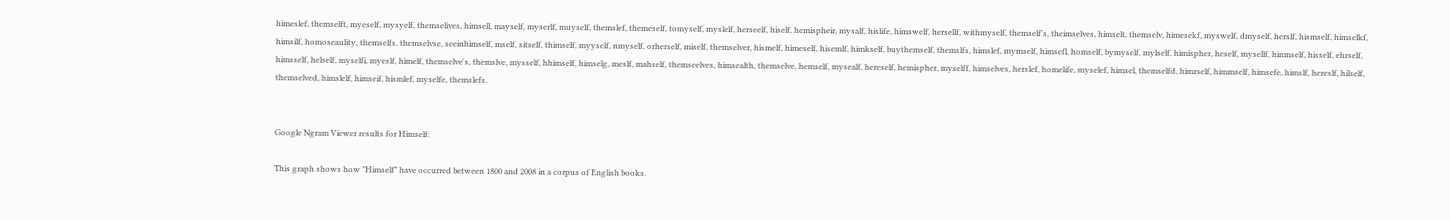himeslef, themselft, myeself, mysyelf, themselives, himsell, mayself, myserlf, muyself, themslef, themeself, tomyself, myslelf, herseelf, hiself, hemispheir, mysalf, hislife, himswelf, hersellf, withmyself, themself's, theimselves, himselt, themselv, himesekf, myswelf, dmyself, herslf, hismself, himselkf, himsilf, homoseaulity, themselfs, themselvse, seeinhimself, mself, sitself, thimself, myyself, nmyself, orherself, miself, themselver, hismelf, himeself, hisemlf, himkself, buythemself, themslfs, himslef, mymself, himsefl, homself, bymyself, mylself, himispher, heself, mysellf, hinmself, hisself, ehrself, himsself, helself, myselfi, myeslf, himelf, themselve's, themslve, mysself, hhimself, himselg, meslf, mahself, themseelves, himsealth, themselve, hemself, mysealf, hereself, hemispher, myselff, himselves, herslef, homelife, myselef, himsel, themselfd, himrself, himmself, himsefe, himslf, hereslf, hilself, themselved, himslelf, himseif, hismlef, myselfe, themslefs.


Google Ngram Viewer results for Himself:

This graph shows how "Himself" have occurred between 1800 and 2008 in a corpus of English books.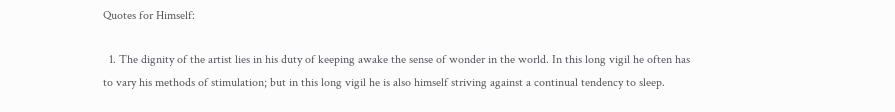Quotes for Himself:

  1. The dignity of the artist lies in his duty of keeping awake the sense of wonder in the world. In this long vigil he often has to vary his methods of stimulation; but in this long vigil he is also himself striving against a continual tendency to sleep.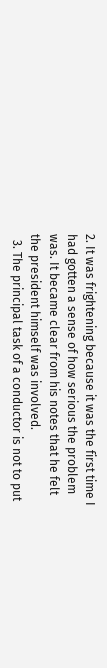2. It was frightening because it was the first time I had gotten a sense of how serious the problem was. It became clear from his notes that he felt the president himself was involved.
  3. The principal task of a conductor is not to put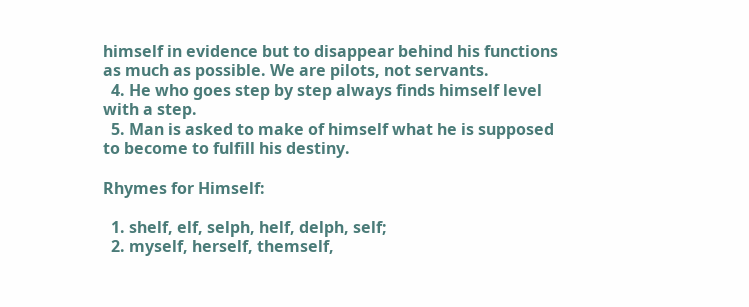himself in evidence but to disappear behind his functions as much as possible. We are pilots, not servants.
  4. He who goes step by step always finds himself level with a step.
  5. Man is asked to make of himself what he is supposed to become to fulfill his destiny.

Rhymes for Himself:

  1. shelf, elf, selph, helf, delph, self;
  2. myself, herself, themself,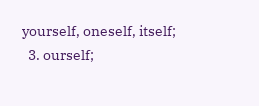yourself, oneself, itself;
  3. ourself;